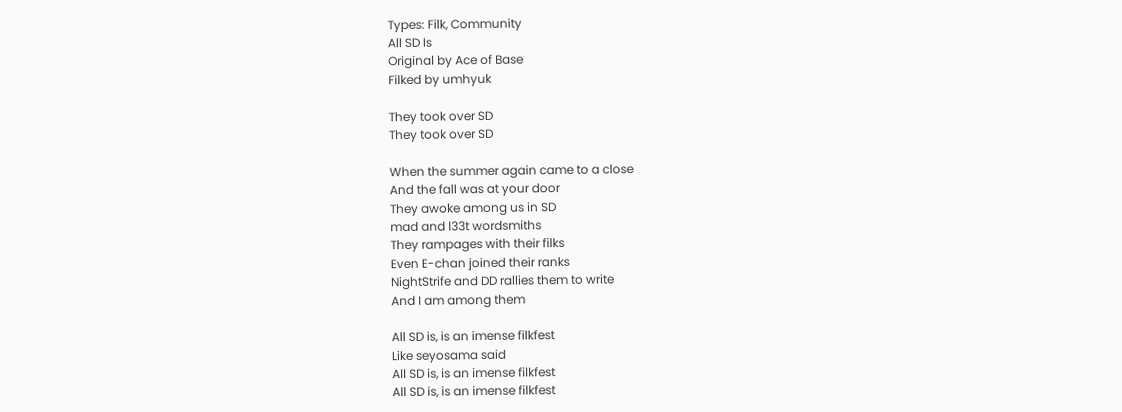Types: Filk, Community
All SD Is
Original by Ace of Base
Filked by umhyuk

They took over SD
They took over SD

When the summer again came to a close
And the fall was at your door
They awoke among us in SD
mad and l33t wordsmiths
They rampages with their filks
Even E-chan joined their ranks
NightStrife and DD rallies them to write
And I am among them

All SD is, is an imense filkfest
Like seyosama said
All SD is, is an imense filkfest
All SD is, is an imense filkfest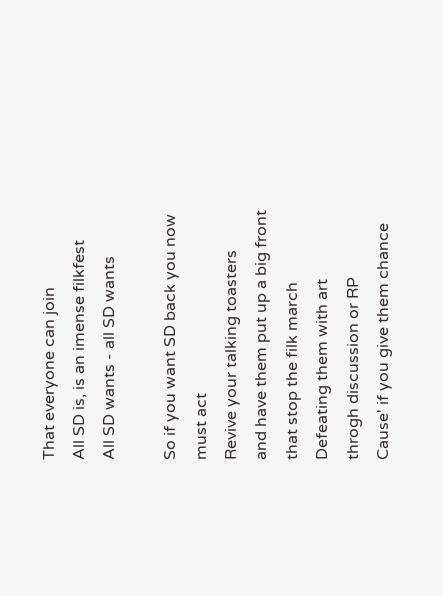That everyone can join
All SD is, is an imense filkfest
All SD wants - all SD wants

So if you want SD back you now must act
Revive your talking toasters
and have them put up a big front
that stop the filk march
Defeating them with art
throgh discussion or RP
Cause' if you give them chance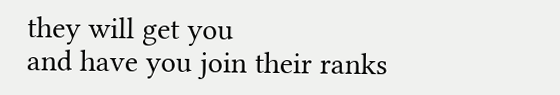they will get you
and have you join their ranks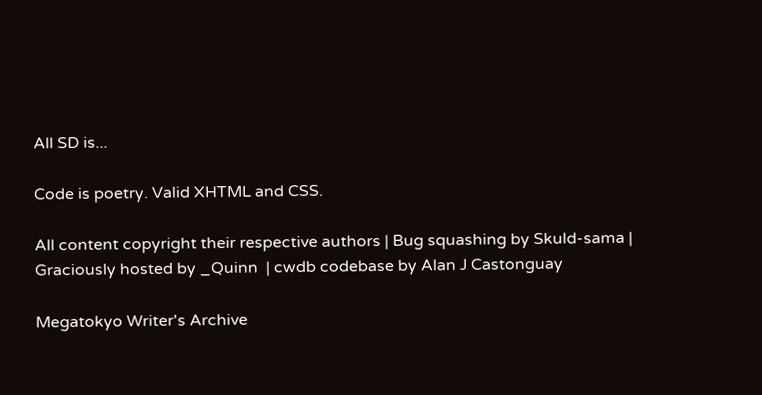All SD is...

Code is poetry. Valid XHTML and CSS.

All content copyright their respective authors | Bug squashing by Skuld-sama | Graciously hosted by _Quinn  | cwdb codebase by Alan J Castonguay

Megatokyo Writer's Archive